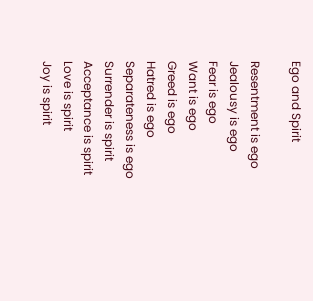Ego and Spirit

Resentment is ego
Jealousy is ego
Fear is ego
Want is ego
Greed is ego
Hatred is ego
Separateness is ego
Surrender is spirit
Acceptance is spirit
Love is spirit
Joy is spirit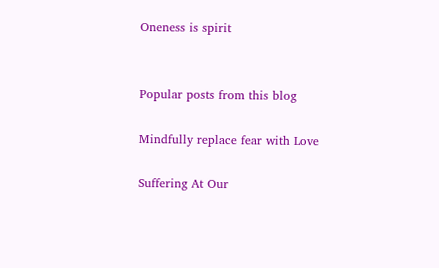Oneness is spirit


Popular posts from this blog

Mindfully replace fear with Love

Suffering At Our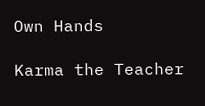Own Hands

Karma the Teacher